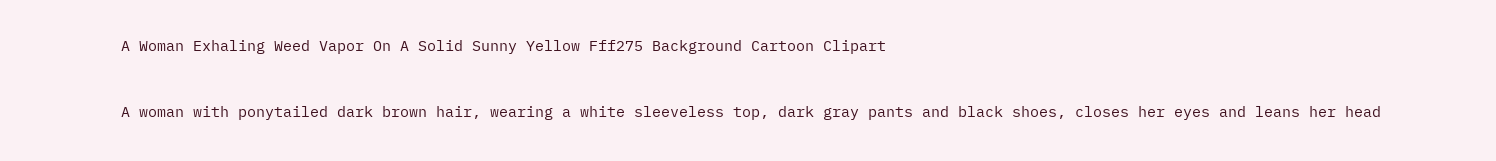A Woman Exhaling Weed Vapor On A Solid Sunny Yellow Fff275 Background Cartoon Clipart



A woman with ponytailed dark brown hair, wearing a white sleeveless top, dark gray pants and black shoes, closes her eyes and leans her head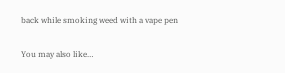back while smoking weed with a vape pen

You may also like…